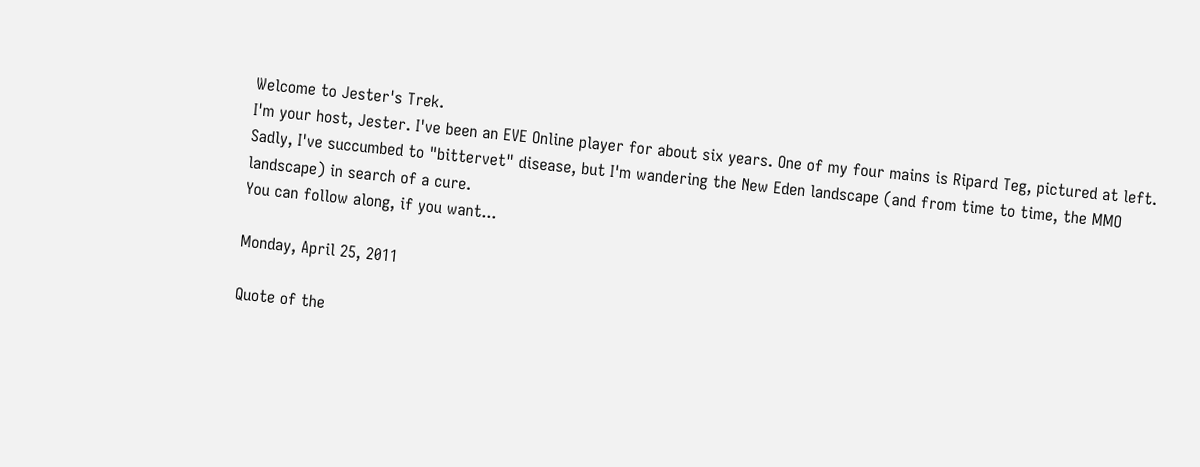Welcome to Jester's Trek.
I'm your host, Jester. I've been an EVE Online player for about six years. One of my four mains is Ripard Teg, pictured at left. Sadly, I've succumbed to "bittervet" disease, but I'm wandering the New Eden landscape (and from time to time, the MMO landscape) in search of a cure.
You can follow along, if you want...

Monday, April 25, 2011

Quote of the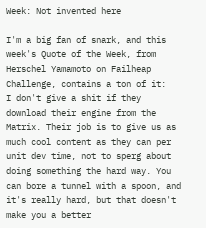Week: Not invented here

I'm a big fan of snark, and this week's Quote of the Week, from Herschel Yamamoto on Failheap Challenge, contains a ton of it:
I don't give a shit if they download their engine from the Matrix. Their job is to give us as much cool content as they can per unit dev time, not to sperg about doing something the hard way. You can bore a tunnel with a spoon, and it's really hard, but that doesn't make you a better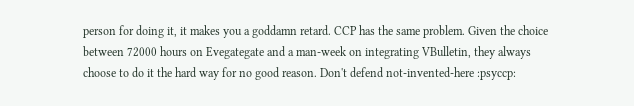person for doing it, it makes you a goddamn retard. CCP has the same problem. Given the choice between 72000 hours on Evegategate and a man-week on integrating VBulletin, they always choose to do it the hard way for no good reason. Don't defend not-invented-here :psyccp: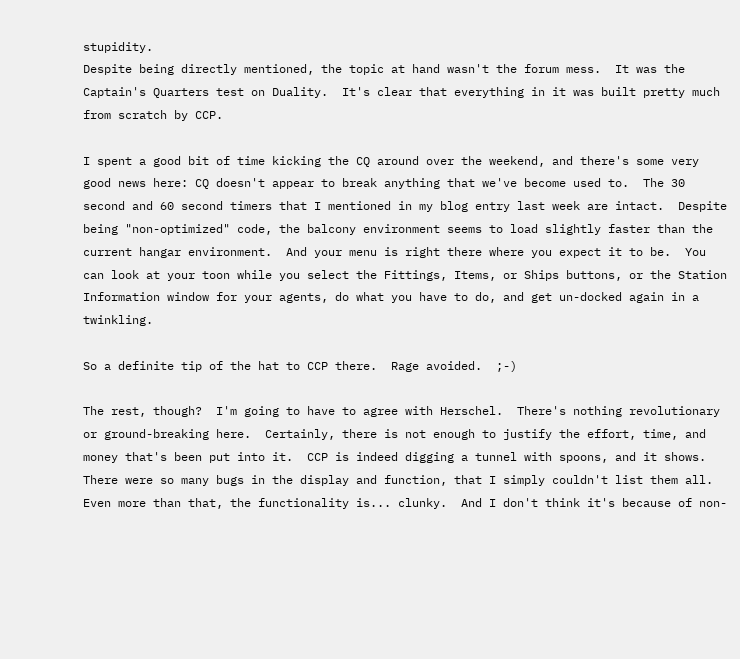stupidity.
Despite being directly mentioned, the topic at hand wasn't the forum mess.  It was the Captain's Quarters test on Duality.  It's clear that everything in it was built pretty much from scratch by CCP.

I spent a good bit of time kicking the CQ around over the weekend, and there's some very good news here: CQ doesn't appear to break anything that we've become used to.  The 30 second and 60 second timers that I mentioned in my blog entry last week are intact.  Despite being "non-optimized" code, the balcony environment seems to load slightly faster than the current hangar environment.  And your menu is right there where you expect it to be.  You can look at your toon while you select the Fittings, Items, or Ships buttons, or the Station Information window for your agents, do what you have to do, and get un-docked again in a twinkling.

So a definite tip of the hat to CCP there.  Rage avoided.  ;-)

The rest, though?  I'm going to have to agree with Herschel.  There's nothing revolutionary or ground-breaking here.  Certainly, there is not enough to justify the effort, time, and money that's been put into it.  CCP is indeed digging a tunnel with spoons, and it shows.  There were so many bugs in the display and function, that I simply couldn't list them all.  Even more than that, the functionality is... clunky.  And I don't think it's because of non-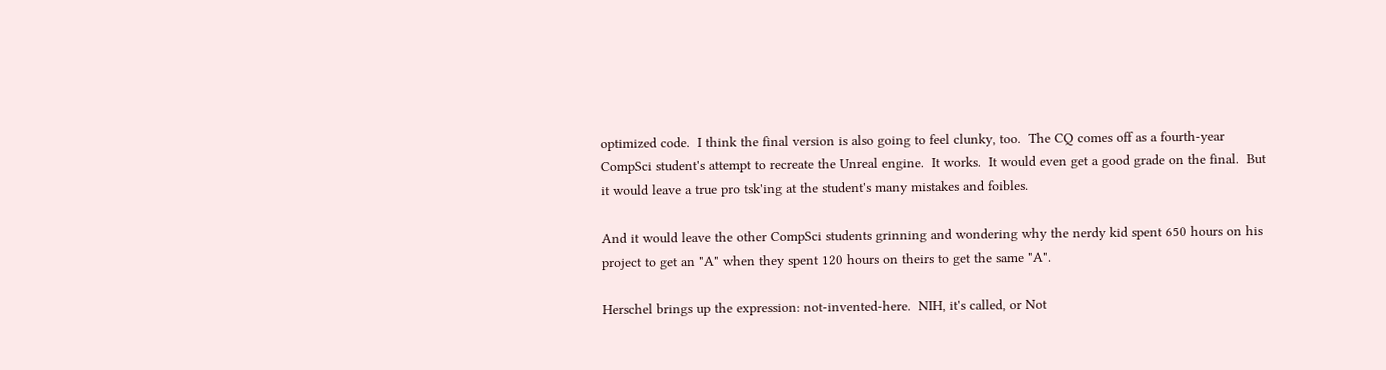optimized code.  I think the final version is also going to feel clunky, too.  The CQ comes off as a fourth-year CompSci student's attempt to recreate the Unreal engine.  It works.  It would even get a good grade on the final.  But it would leave a true pro tsk'ing at the student's many mistakes and foibles.

And it would leave the other CompSci students grinning and wondering why the nerdy kid spent 650 hours on his project to get an "A" when they spent 120 hours on theirs to get the same "A".

Herschel brings up the expression: not-invented-here.  NIH, it's called, or Not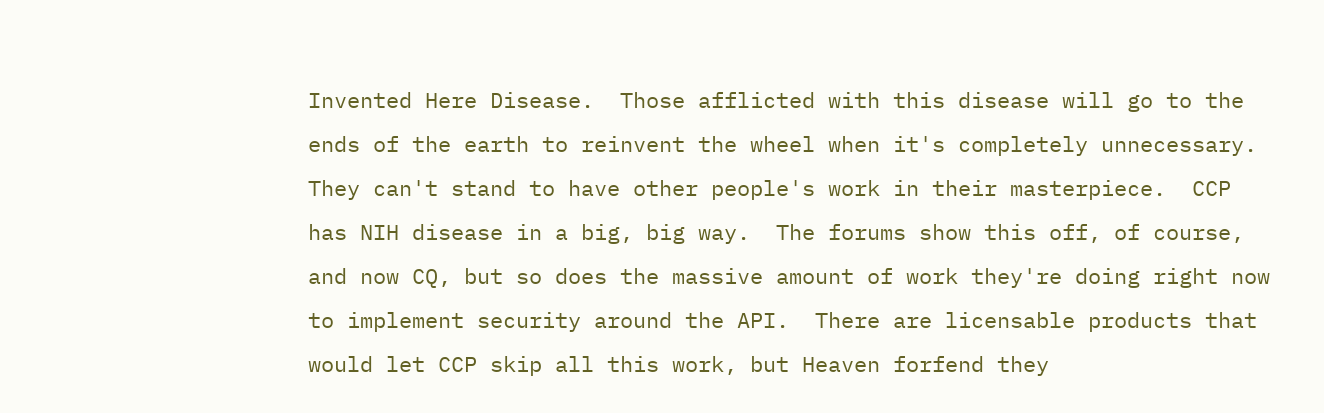Invented Here Disease.  Those afflicted with this disease will go to the ends of the earth to reinvent the wheel when it's completely unnecessary.  They can't stand to have other people's work in their masterpiece.  CCP has NIH disease in a big, big way.  The forums show this off, of course, and now CQ, but so does the massive amount of work they're doing right now to implement security around the API.  There are licensable products that would let CCP skip all this work, but Heaven forfend they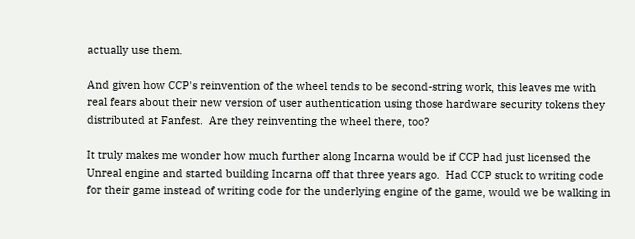actually use them.

And given how CCP's reinvention of the wheel tends to be second-string work, this leaves me with real fears about their new version of user authentication using those hardware security tokens they distributed at Fanfest.  Are they reinventing the wheel there, too?

It truly makes me wonder how much further along Incarna would be if CCP had just licensed the Unreal engine and started building Incarna off that three years ago.  Had CCP stuck to writing code for their game instead of writing code for the underlying engine of the game, would we be walking in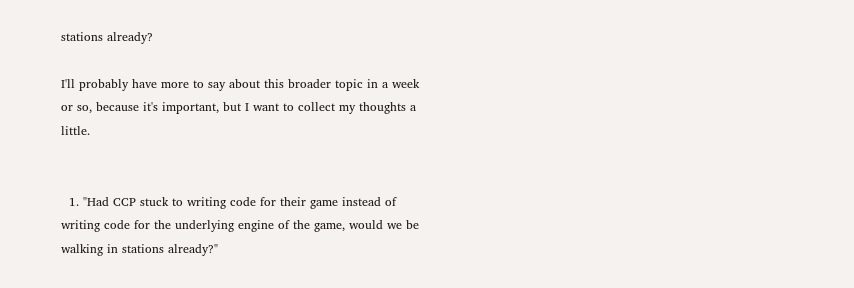stations already?

I'll probably have more to say about this broader topic in a week or so, because it's important, but I want to collect my thoughts a little.


  1. "Had CCP stuck to writing code for their game instead of writing code for the underlying engine of the game, would we be walking in stations already?"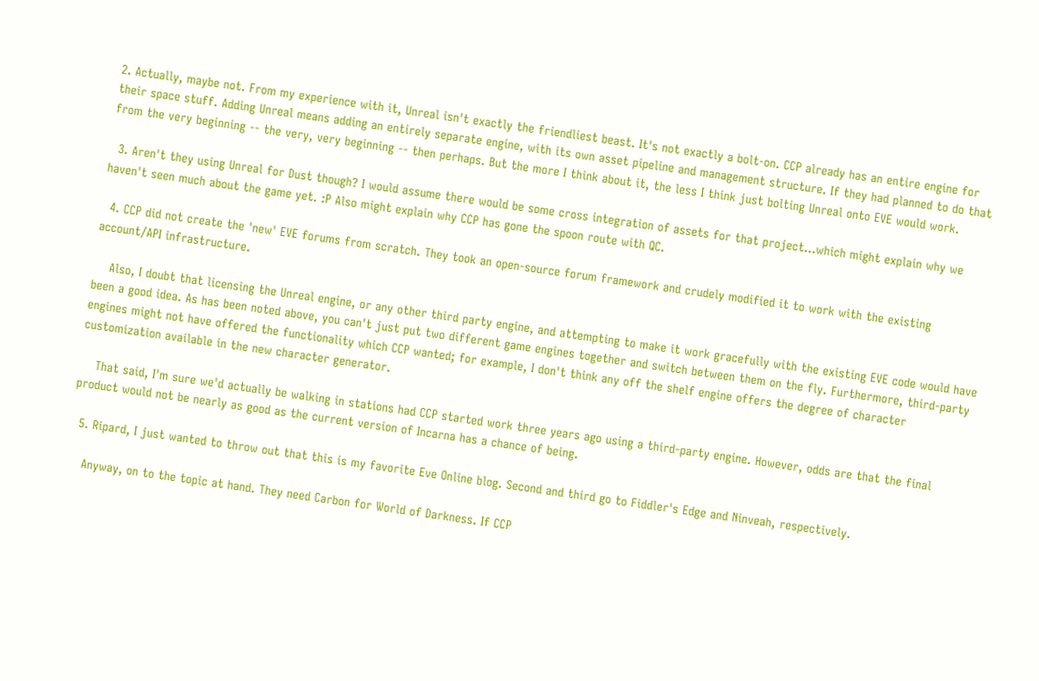2. Actually, maybe not. From my experience with it, Unreal isn't exactly the friendliest beast. It's not exactly a bolt-on. CCP already has an entire engine for their space stuff. Adding Unreal means adding an entirely separate engine, with its own asset pipeline and management structure. If they had planned to do that from the very beginning -- the very, very beginning -- then perhaps. But the more I think about it, the less I think just bolting Unreal onto EVE would work.

  3. Aren't they using Unreal for Dust though? I would assume there would be some cross integration of assets for that project...which might explain why we haven't seen much about the game yet. :P Also might explain why CCP has gone the spoon route with QC.

  4. CCP did not create the 'new' EVE forums from scratch. They took an open-source forum framework and crudely modified it to work with the existing account/API infrastructure.

    Also, I doubt that licensing the Unreal engine, or any other third party engine, and attempting to make it work gracefully with the existing EVE code would have been a good idea. As has been noted above, you can't just put two different game engines together and switch between them on the fly. Furthermore, third-party engines might not have offered the functionality which CCP wanted; for example, I don't think any off the shelf engine offers the degree of character customization available in the new character generator.

    That said, I'm sure we'd actually be walking in stations had CCP started work three years ago using a third-party engine. However, odds are that the final product would not be nearly as good as the current version of Incarna has a chance of being.

  5. Ripard, I just wanted to throw out that this is my favorite Eve Online blog. Second and third go to Fiddler's Edge and Ninveah, respectively.

    Anyway, on to the topic at hand. They need Carbon for World of Darkness. If CCP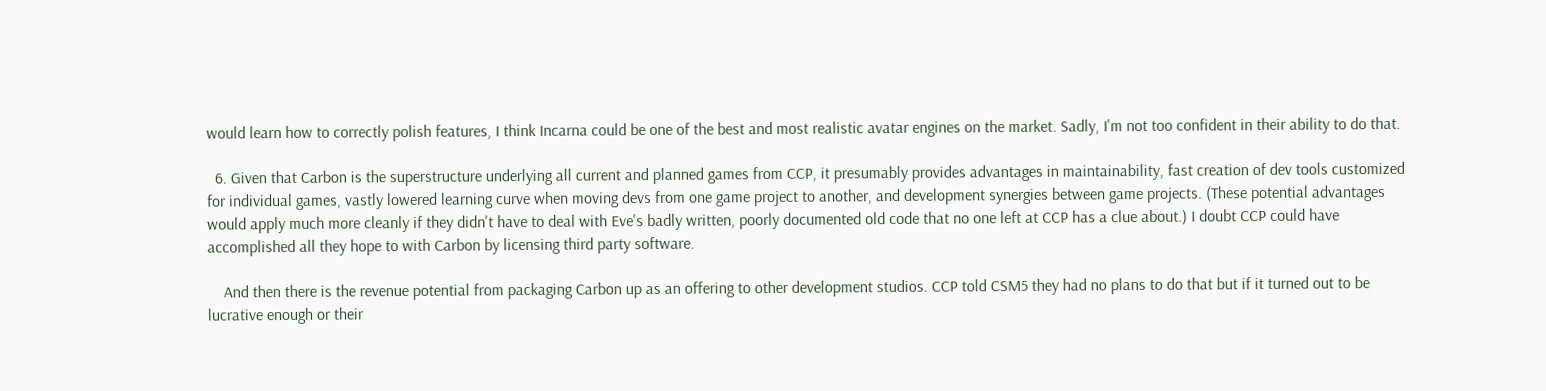would learn how to correctly polish features, I think Incarna could be one of the best and most realistic avatar engines on the market. Sadly, I'm not too confident in their ability to do that.

  6. Given that Carbon is the superstructure underlying all current and planned games from CCP, it presumably provides advantages in maintainability, fast creation of dev tools customized for individual games, vastly lowered learning curve when moving devs from one game project to another, and development synergies between game projects. (These potential advantages would apply much more cleanly if they didn't have to deal with Eve's badly written, poorly documented old code that no one left at CCP has a clue about.) I doubt CCP could have accomplished all they hope to with Carbon by licensing third party software.

    And then there is the revenue potential from packaging Carbon up as an offering to other development studios. CCP told CSM5 they had no plans to do that but if it turned out to be lucrative enough or their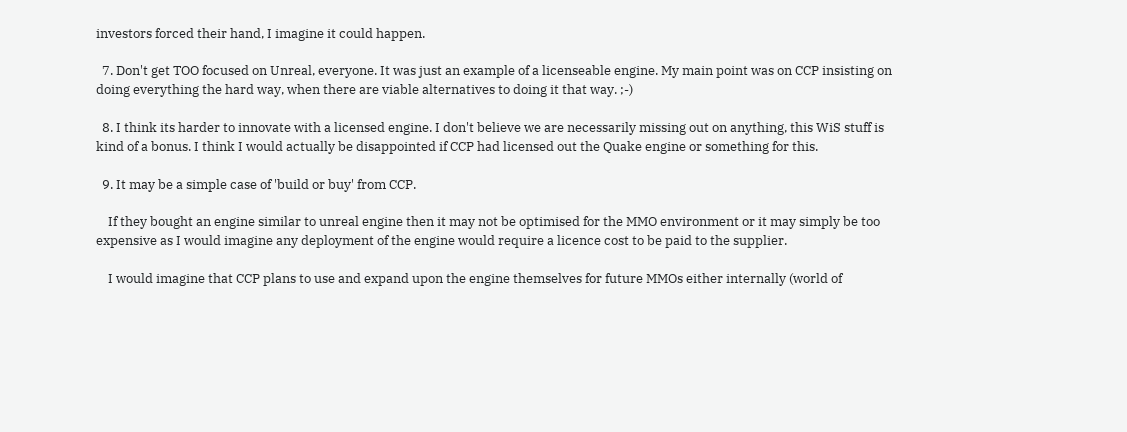investors forced their hand, I imagine it could happen.

  7. Don't get TOO focused on Unreal, everyone. It was just an example of a licenseable engine. My main point was on CCP insisting on doing everything the hard way, when there are viable alternatives to doing it that way. ;-)

  8. I think its harder to innovate with a licensed engine. I don't believe we are necessarily missing out on anything, this WiS stuff is kind of a bonus. I think I would actually be disappointed if CCP had licensed out the Quake engine or something for this.

  9. It may be a simple case of 'build or buy' from CCP.

    If they bought an engine similar to unreal engine then it may not be optimised for the MMO environment or it may simply be too expensive as I would imagine any deployment of the engine would require a licence cost to be paid to the supplier.

    I would imagine that CCP plans to use and expand upon the engine themselves for future MMOs either internally (world of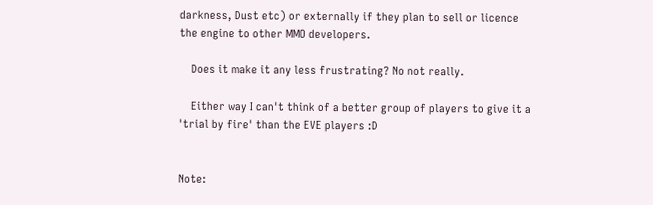darkness, Dust etc) or externally if they plan to sell or licence the engine to other MMO developers.

    Does it make it any less frustrating? No not really.

    Either way I can't think of a better group of players to give it a 'trial by fire' than the EVE players :D


Note: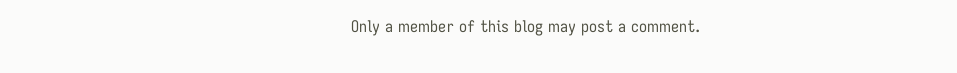Only a member of this blog may post a comment.